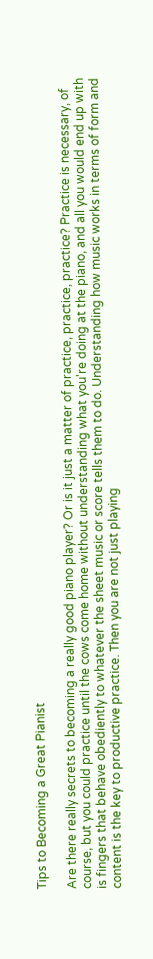Tips to Becoming a Great Pianist

Are there really secrets to becoming a really good piano player? Or is it just a matter of practice, practice, practice? Practice is necessary, of course, but you could practice until the cows come home without understanding what you're doing at the piano, and all you would end up with is fingers that behave obediently to whatever the sheet music or score tells them to do. Understanding how music works in terms of form and content is the key to productive practice. Then you are not just playing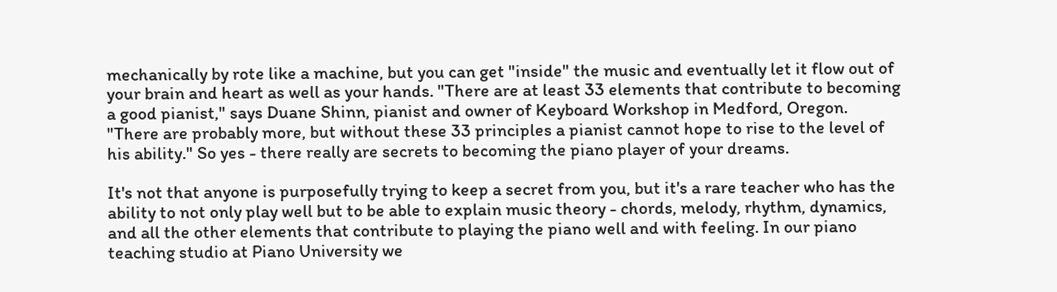mechanically by rote like a machine, but you can get "inside" the music and eventually let it flow out of your brain and heart as well as your hands. "There are at least 33 elements that contribute to becoming a good pianist," says Duane Shinn, pianist and owner of Keyboard Workshop in Medford, Oregon. "There are probably more, but without these 33 principles a pianist cannot hope to rise to the level of his ability." So yes - there really are secrets to becoming the piano player of your dreams.

It's not that anyone is purposefully trying to keep a secret from you, but it's a rare teacher who has the ability to not only play well but to be able to explain music theory - chords, melody, rhythm, dynamics, and all the other elements that contribute to playing the piano well and with feeling. In our piano teaching studio at Piano University we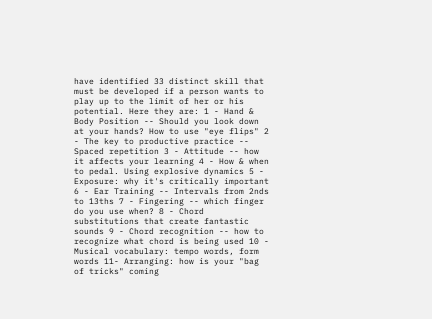have identified 33 distinct skill that must be developed if a person wants to play up to the limit of her or his potential. Here they are: 1 - Hand & Body Position -- Should you look down at your hands? How to use "eye flips" 2 - The key to productive practice -- Spaced repetition 3 - Attitude -- how it affects your learning 4 - How & when to pedal. Using explosive dynamics 5 - Exposure: why it's critically important 6 - Ear Training -- Intervals from 2nds to 13ths 7 - Fingering -- which finger do you use when? 8 - Chord substitutions that create fantastic sounds 9 - Chord recognition -- how to recognize what chord is being used 10 - Musical vocabulary: tempo words, form words 11- Arranging: how is your "bag of tricks" coming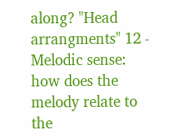along? "Head arrangments" 12 - Melodic sense: how does the melody relate to the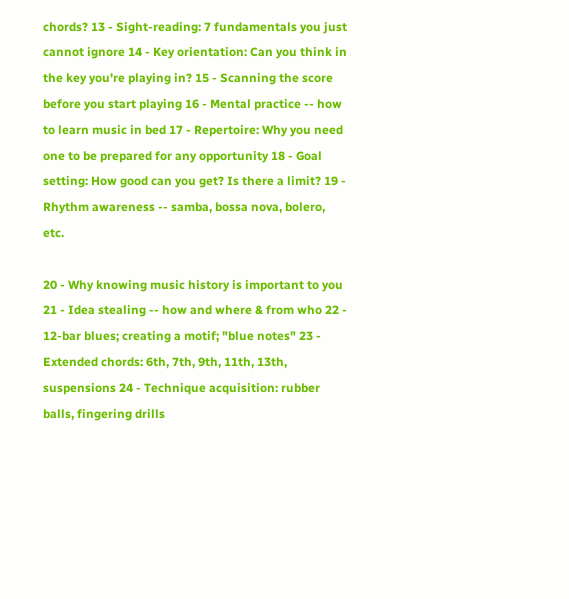chords? 13 - Sight-reading: 7 fundamentals you just cannot ignore 14 - Key orientation: Can you think in the key you're playing in? 15 - Scanning the score before you start playing 16 - Mental practice -- how to learn music in bed 17 - Repertoire: Why you need one to be prepared for any opportunity 18 - Goal setting: How good can you get? Is there a limit? 19 - Rhythm awareness -- samba, bossa nova, bolero, etc.

20 - Why knowing music history is important to you 21 - Idea stealing -- how and where & from who 22 - 12-bar blues; creating a motif; "blue notes" 23 - Extended chords: 6th, 7th, 9th, 11th, 13th, suspensions 24 - Technique acquisition: rubber balls, fingering drills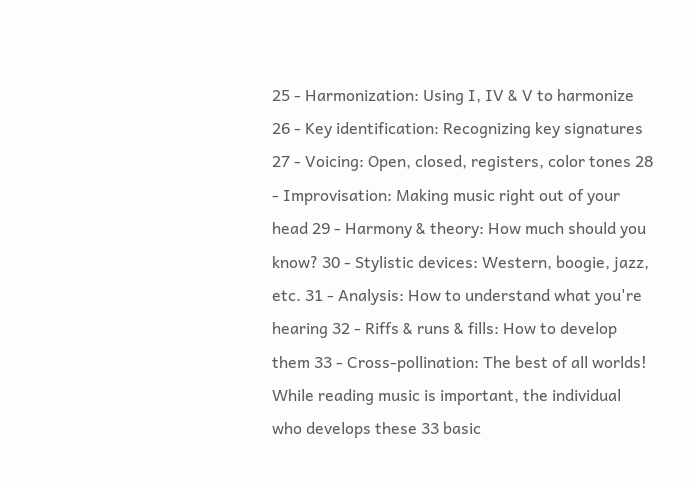25 - Harmonization: Using I, IV & V to harmonize 26 - Key identification: Recognizing key signatures 27 - Voicing: Open, closed, registers, color tones 28 - Improvisation: Making music right out of your head 29 - Harmony & theory: How much should you know? 30 - Stylistic devices: Western, boogie, jazz, etc. 31 - Analysis: How to understand what you're hearing 32 - Riffs & runs & fills: How to develop them 33 - Cross-pollination: The best of all worlds! While reading music is important, the individual who develops these 33 basic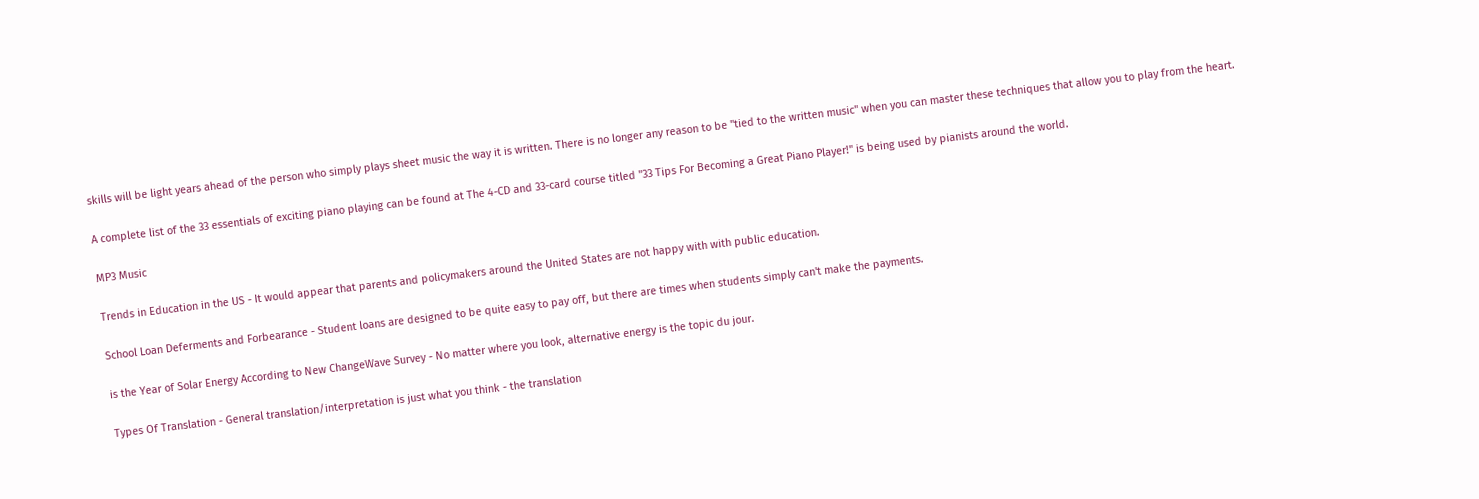skills will be light years ahead of the person who simply plays sheet music the way it is written. There is no longer any reason to be "tied to the written music" when you can master these techniques that allow you to play from the heart.

A complete list of the 33 essentials of exciting piano playing can be found at The 4-CD and 33-card course titled "33 Tips For Becoming a Great Piano Player!" is being used by pianists around the world.

MP3 Music

Trends in Education in the US - It would appear that parents and policymakers around the United States are not happy with with public education.

School Loan Deferments and Forbearance - Student loans are designed to be quite easy to pay off, but there are times when students simply can't make the payments.

is the Year of Solar Energy According to New ChangeWave Survey - No matter where you look, alternative energy is the topic du jour.

Types Of Translation - General translation/interpretation is just what you think - the translation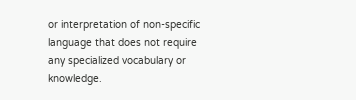or interpretation of non-specific language that does not require any specialized vocabulary or knowledge.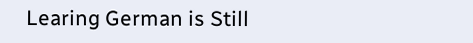Learing German is Still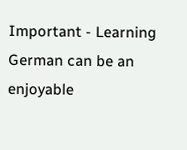Important - Learning German can be an enjoyable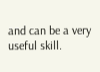and can be a very useful skill.